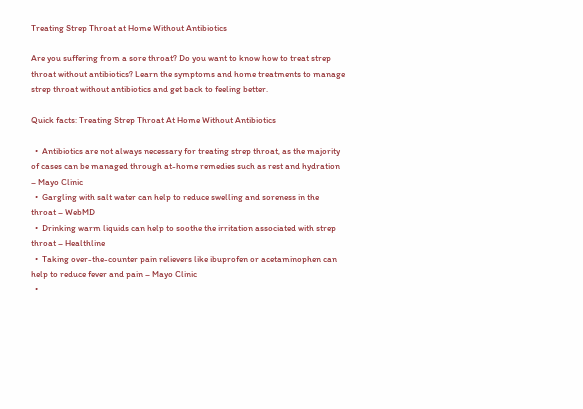Treating Strep Throat at Home Without Antibiotics

Are you suffering from a sore throat? Do you want to know how to treat strep throat without antibiotics? Learn the symptoms and home treatments to manage strep throat without antibiotics and get back to feeling better.

Quick facts: Treating Strep Throat At Home Without Antibiotics

  •  Antibiotics are not always necessary for treating strep throat, as the majority of cases can be managed through at-home remedies such as rest and hydration – Mayo Clinic
  •  Gargling with salt water can help to reduce swelling and soreness in the throat – WebMD
  •  Drinking warm liquids can help to soothe the irritation associated with strep throat – Healthline
  •  Taking over-the-counter pain relievers like ibuprofen or acetaminophen can help to reduce fever and pain – Mayo Clinic
  •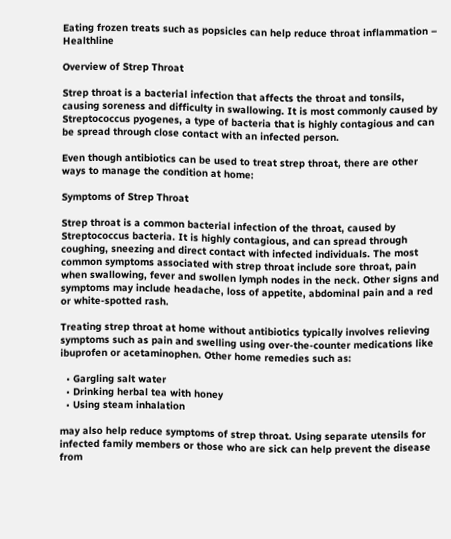Eating frozen treats such as popsicles can help reduce throat inflammation – Healthline

Overview of Strep Throat

Strep throat is a bacterial infection that affects the throat and tonsils, causing soreness and difficulty in swallowing. It is most commonly caused by Streptococcus pyogenes, a type of bacteria that is highly contagious and can be spread through close contact with an infected person.

Even though antibiotics can be used to treat strep throat, there are other ways to manage the condition at home:

Symptoms of Strep Throat

Strep throat is a common bacterial infection of the throat, caused by Streptococcus bacteria. It is highly contagious, and can spread through coughing, sneezing and direct contact with infected individuals. The most common symptoms associated with strep throat include sore throat, pain when swallowing, fever and swollen lymph nodes in the neck. Other signs and symptoms may include headache, loss of appetite, abdominal pain and a red or white-spotted rash.

Treating strep throat at home without antibiotics typically involves relieving symptoms such as pain and swelling using over-the-counter medications like ibuprofen or acetaminophen. Other home remedies such as:

  • Gargling salt water
  • Drinking herbal tea with honey
  • Using steam inhalation

may also help reduce symptoms of strep throat. Using separate utensils for infected family members or those who are sick can help prevent the disease from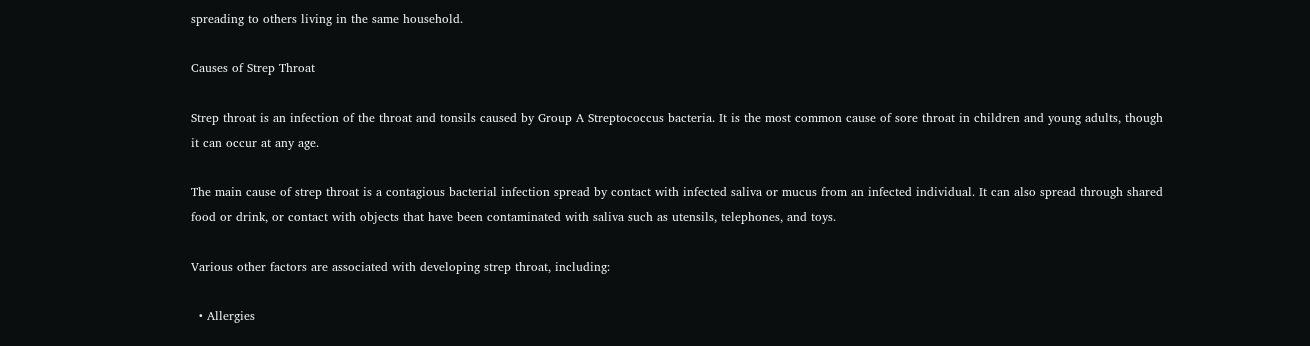spreading to others living in the same household.

Causes of Strep Throat

Strep throat is an infection of the throat and tonsils caused by Group A Streptococcus bacteria. It is the most common cause of sore throat in children and young adults, though it can occur at any age.

The main cause of strep throat is a contagious bacterial infection spread by contact with infected saliva or mucus from an infected individual. It can also spread through shared food or drink, or contact with objects that have been contaminated with saliva such as utensils, telephones, and toys.

Various other factors are associated with developing strep throat, including:

  • Allergies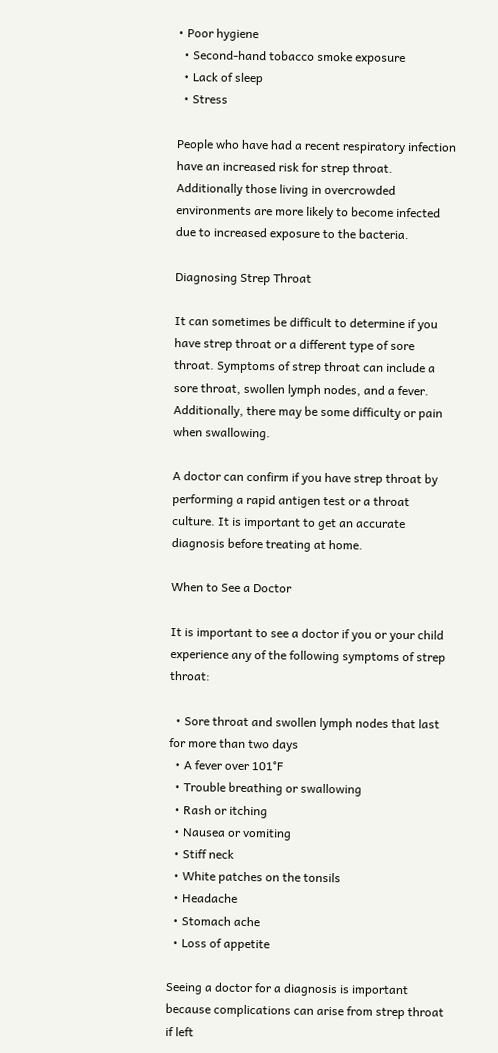• Poor hygiene
  • Second-hand tobacco smoke exposure
  • Lack of sleep
  • Stress

People who have had a recent respiratory infection have an increased risk for strep throat. Additionally those living in overcrowded environments are more likely to become infected due to increased exposure to the bacteria.

Diagnosing Strep Throat

It can sometimes be difficult to determine if you have strep throat or a different type of sore throat. Symptoms of strep throat can include a sore throat, swollen lymph nodes, and a fever. Additionally, there may be some difficulty or pain when swallowing.

A doctor can confirm if you have strep throat by performing a rapid antigen test or a throat culture. It is important to get an accurate diagnosis before treating at home.

When to See a Doctor

It is important to see a doctor if you or your child experience any of the following symptoms of strep throat:

  • Sore throat and swollen lymph nodes that last for more than two days
  • A fever over 101°F
  • Trouble breathing or swallowing
  • Rash or itching
  • Nausea or vomiting
  • Stiff neck
  • White patches on the tonsils
  • Headache
  • Stomach ache
  • Loss of appetite

Seeing a doctor for a diagnosis is important because complications can arise from strep throat if left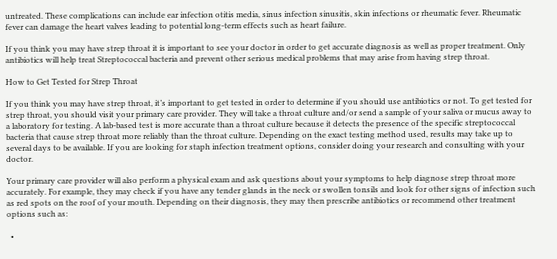untreated. These complications can include ear infection otitis media, sinus infection sinusitis, skin infections or rheumatic fever. Rheumatic fever can damage the heart valves leading to potential long-term effects such as heart failure.

If you think you may have strep throat it is important to see your doctor in order to get accurate diagnosis as well as proper treatment. Only antibiotics will help treat Streptococcal bacteria and prevent other serious medical problems that may arise from having strep throat.

How to Get Tested for Strep Throat

If you think you may have strep throat, it’s important to get tested in order to determine if you should use antibiotics or not. To get tested for strep throat, you should visit your primary care provider. They will take a throat culture and/or send a sample of your saliva or mucus away to a laboratory for testing. A lab-based test is more accurate than a throat culture because it detects the presence of the specific streptococcal bacteria that cause strep throat more reliably than the throat culture. Depending on the exact testing method used, results may take up to several days to be available. If you are looking for staph infection treatment options, consider doing your research and consulting with your doctor.

Your primary care provider will also perform a physical exam and ask questions about your symptoms to help diagnose strep throat more accurately. For example, they may check if you have any tender glands in the neck or swollen tonsils and look for other signs of infection such as red spots on the roof of your mouth. Depending on their diagnosis, they may then prescribe antibiotics or recommend other treatment options such as:

  •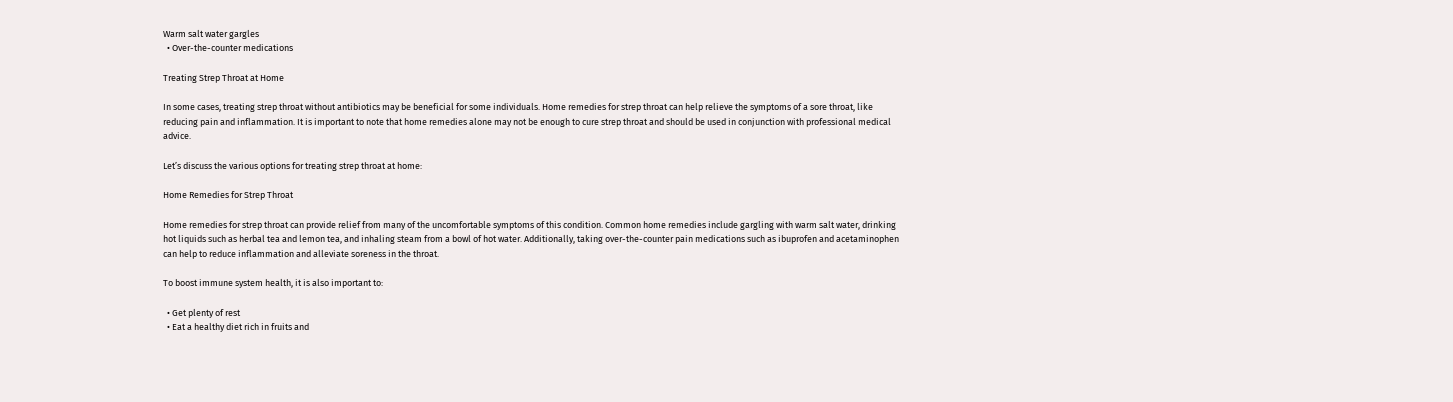Warm salt water gargles
  • Over-the-counter medications

Treating Strep Throat at Home

In some cases, treating strep throat without antibiotics may be beneficial for some individuals. Home remedies for strep throat can help relieve the symptoms of a sore throat, like reducing pain and inflammation. It is important to note that home remedies alone may not be enough to cure strep throat and should be used in conjunction with professional medical advice.

Let’s discuss the various options for treating strep throat at home:

Home Remedies for Strep Throat

Home remedies for strep throat can provide relief from many of the uncomfortable symptoms of this condition. Common home remedies include gargling with warm salt water, drinking hot liquids such as herbal tea and lemon tea, and inhaling steam from a bowl of hot water. Additionally, taking over-the-counter pain medications such as ibuprofen and acetaminophen can help to reduce inflammation and alleviate soreness in the throat.

To boost immune system health, it is also important to:

  • Get plenty of rest
  • Eat a healthy diet rich in fruits and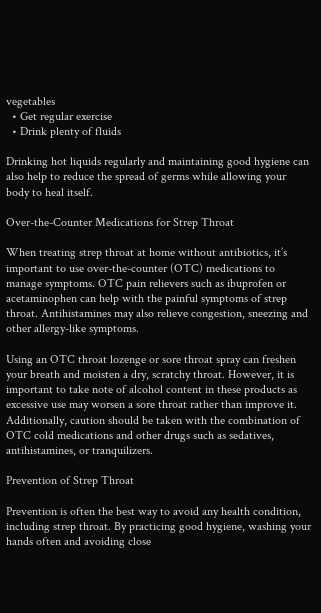vegetables
  • Get regular exercise
  • Drink plenty of fluids

Drinking hot liquids regularly and maintaining good hygiene can also help to reduce the spread of germs while allowing your body to heal itself.

Over-the-Counter Medications for Strep Throat

When treating strep throat at home without antibiotics, it’s important to use over-the-counter (OTC) medications to manage symptoms. OTC pain relievers such as ibuprofen or acetaminophen can help with the painful symptoms of strep throat. Antihistamines may also relieve congestion, sneezing and other allergy-like symptoms.

Using an OTC throat lozenge or sore throat spray can freshen your breath and moisten a dry, scratchy throat. However, it is important to take note of alcohol content in these products as excessive use may worsen a sore throat rather than improve it. Additionally, caution should be taken with the combination of OTC cold medications and other drugs such as sedatives, antihistamines, or tranquilizers.

Prevention of Strep Throat

Prevention is often the best way to avoid any health condition, including strep throat. By practicing good hygiene, washing your hands often and avoiding close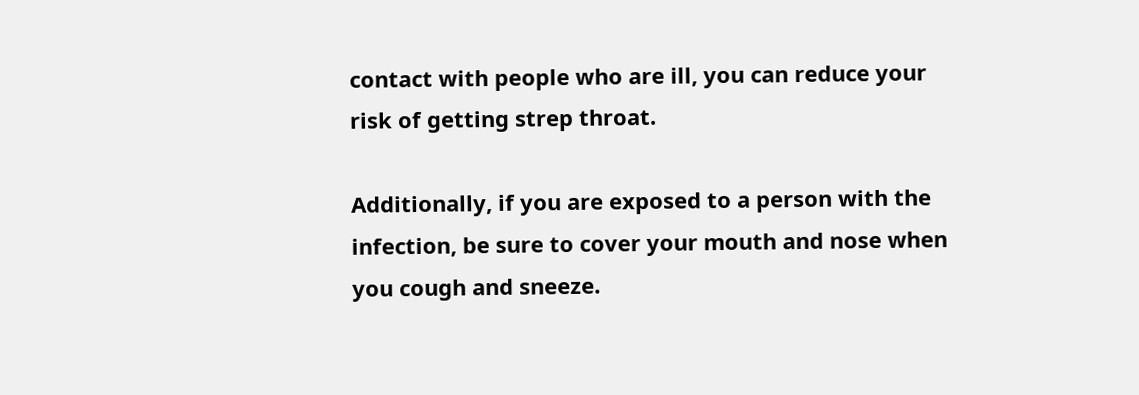contact with people who are ill, you can reduce your risk of getting strep throat.

Additionally, if you are exposed to a person with the infection, be sure to cover your mouth and nose when you cough and sneeze.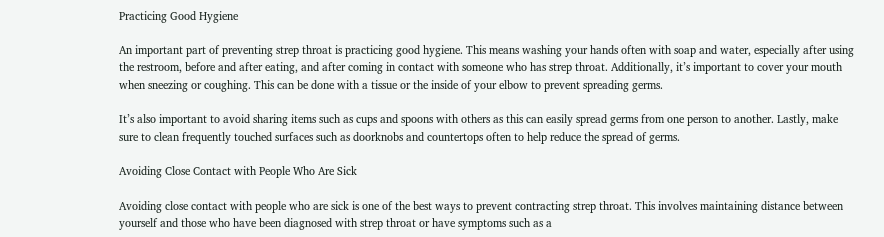Practicing Good Hygiene

An important part of preventing strep throat is practicing good hygiene. This means washing your hands often with soap and water, especially after using the restroom, before and after eating, and after coming in contact with someone who has strep throat. Additionally, it’s important to cover your mouth when sneezing or coughing. This can be done with a tissue or the inside of your elbow to prevent spreading germs.

It’s also important to avoid sharing items such as cups and spoons with others as this can easily spread germs from one person to another. Lastly, make sure to clean frequently touched surfaces such as doorknobs and countertops often to help reduce the spread of germs.

Avoiding Close Contact with People Who Are Sick

Avoiding close contact with people who are sick is one of the best ways to prevent contracting strep throat. This involves maintaining distance between yourself and those who have been diagnosed with strep throat or have symptoms such as a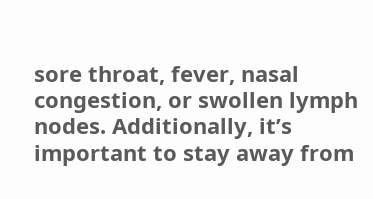sore throat, fever, nasal congestion, or swollen lymph nodes. Additionally, it’s important to stay away from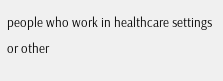people who work in healthcare settings or other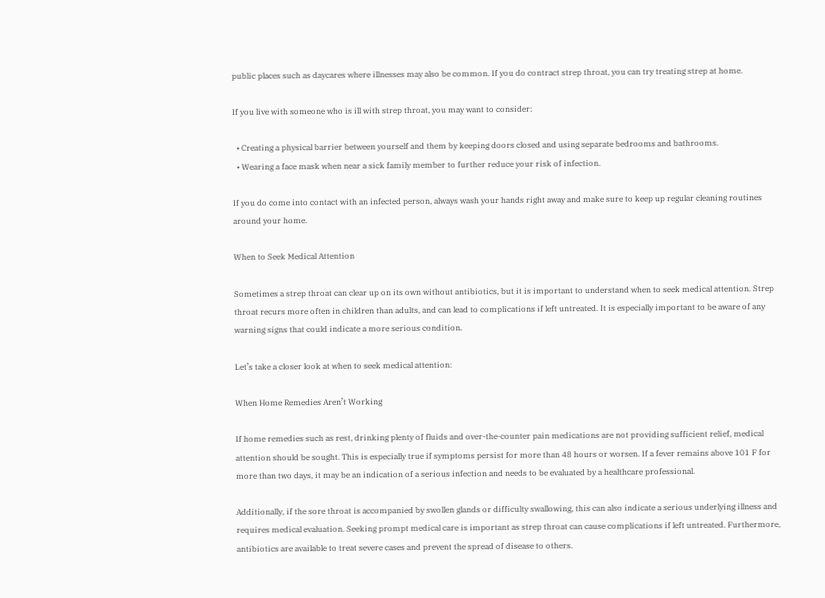public places such as daycares where illnesses may also be common. If you do contract strep throat, you can try treating strep at home.

If you live with someone who is ill with strep throat, you may want to consider:

  • Creating a physical barrier between yourself and them by keeping doors closed and using separate bedrooms and bathrooms.
  • Wearing a face mask when near a sick family member to further reduce your risk of infection.

If you do come into contact with an infected person, always wash your hands right away and make sure to keep up regular cleaning routines around your home.

When to Seek Medical Attention

Sometimes a strep throat can clear up on its own without antibiotics, but it is important to understand when to seek medical attention. Strep throat recurs more often in children than adults, and can lead to complications if left untreated. It is especially important to be aware of any warning signs that could indicate a more serious condition.

Let’s take a closer look at when to seek medical attention:

When Home Remedies Aren’t Working

If home remedies such as rest, drinking plenty of fluids and over-the-counter pain medications are not providing sufficient relief, medical attention should be sought. This is especially true if symptoms persist for more than 48 hours or worsen. If a fever remains above 101 F for more than two days, it may be an indication of a serious infection and needs to be evaluated by a healthcare professional.

Additionally, if the sore throat is accompanied by swollen glands or difficulty swallowing, this can also indicate a serious underlying illness and requires medical evaluation. Seeking prompt medical care is important as strep throat can cause complications if left untreated. Furthermore, antibiotics are available to treat severe cases and prevent the spread of disease to others.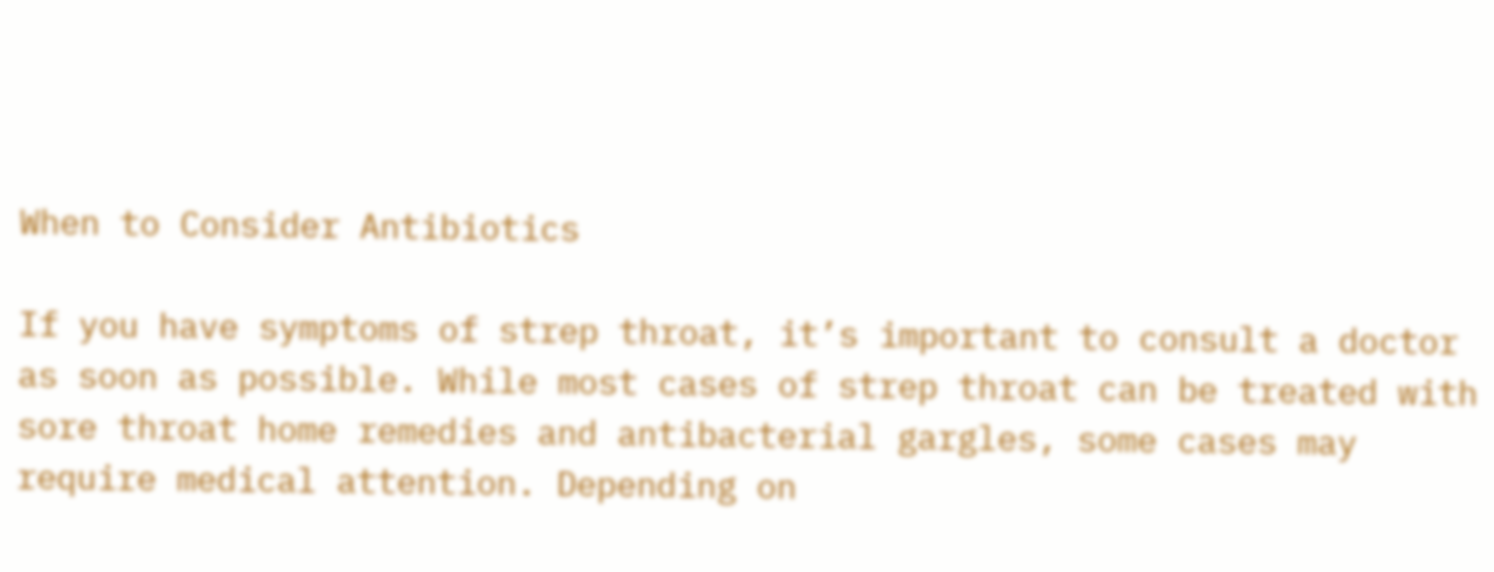When to Consider Antibiotics

If you have symptoms of strep throat, it’s important to consult a doctor as soon as possible. While most cases of strep throat can be treated with sore throat home remedies and antibacterial gargles, some cases may require medical attention. Depending on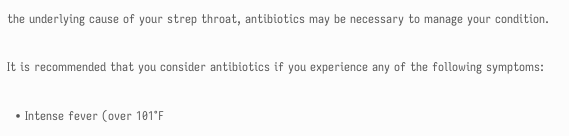the underlying cause of your strep throat, antibiotics may be necessary to manage your condition.

It is recommended that you consider antibiotics if you experience any of the following symptoms:

  • Intense fever (over 101°F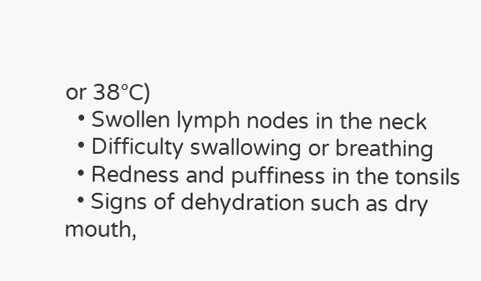or 38°C)
  • Swollen lymph nodes in the neck
  • Difficulty swallowing or breathing
  • Redness and puffiness in the tonsils
  • Signs of dehydration such as dry mouth,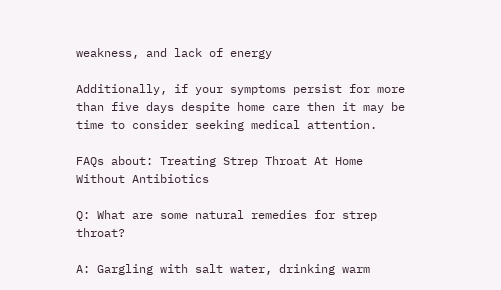weakness, and lack of energy

Additionally, if your symptoms persist for more than five days despite home care then it may be time to consider seeking medical attention.

FAQs about: Treating Strep Throat At Home Without Antibiotics

Q: What are some natural remedies for strep throat?

A: Gargling with salt water, drinking warm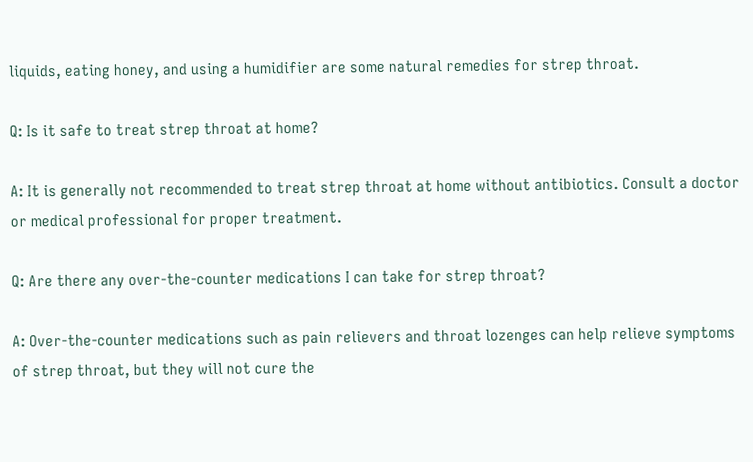liquids, eating honey, and using a humidifier are some natural remedies for strep throat.

Q: Is it safe to treat strep throat at home?

A: It is generally not recommended to treat strep throat at home without antibiotics. Consult a doctor or medical professional for proper treatment.

Q: Are there any over-the-counter medications I can take for strep throat?

A: Over-the-counter medications such as pain relievers and throat lozenges can help relieve symptoms of strep throat, but they will not cure the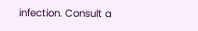infection. Consult a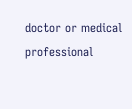doctor or medical professional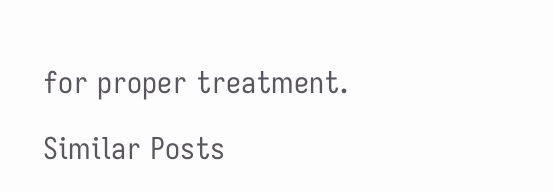for proper treatment.

Similar Posts